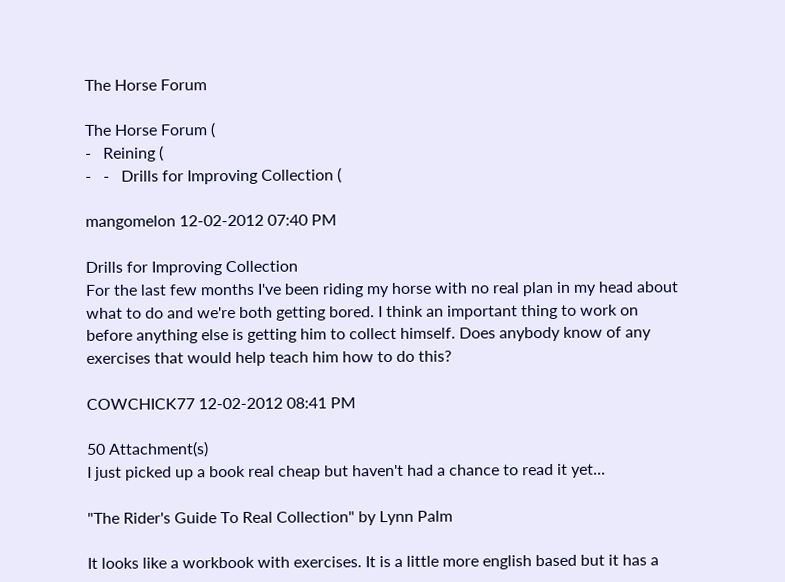The Horse Forum

The Horse Forum (
-   Reining (
-   -   Drills for Improving Collection (

mangomelon 12-02-2012 07:40 PM

Drills for Improving Collection
For the last few months I've been riding my horse with no real plan in my head about what to do and we're both getting bored. I think an important thing to work on before anything else is getting him to collect himself. Does anybody know of any exercises that would help teach him how to do this?

COWCHICK77 12-02-2012 08:41 PM

50 Attachment(s)
I just picked up a book real cheap but haven't had a chance to read it yet...

"The Rider's Guide To Real Collection" by Lynn Palm

It looks like a workbook with exercises. It is a little more english based but it has a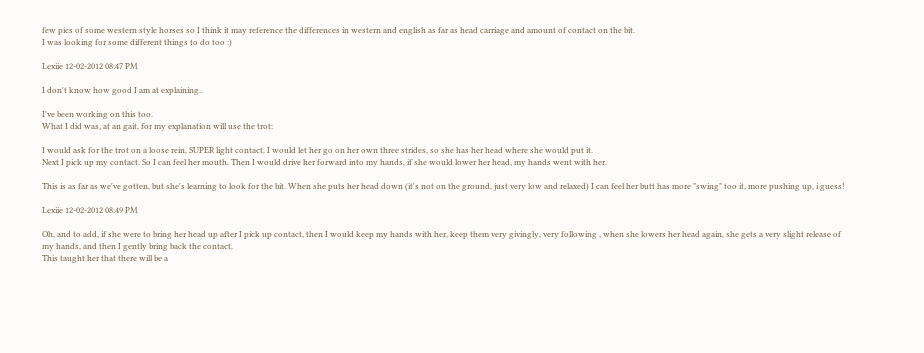few pics of some western style horses so I think it may reference the differences in western and english as far as head carriage and amount of contact on the bit.
I was looking for some different things to do too :)

Lexiie 12-02-2012 08:47 PM

I don't know how good I am at explaining..

I've been working on this too.
What I did was, at an gait, for my explanation will use the trot:

I would ask for the trot on a loose rein, SUPER light contact. I would let her go on her own three strides, so she has her head where she would put it.
Next I pick up my contact. So I can feel her mouth. Then I would drive her forward into my hands, if she would lower her head, my hands went with her.

This is as far as we've gotten, but she's learning to look for the bit. When she puts her head down (it's not on the ground, just very low and relaxed) I can feel her butt has more "swing" too it, more pushing up, i guess!

Lexiie 12-02-2012 08:49 PM

Oh, and to add, if she were to bring her head up after I pick up contact, then I would keep my hands with her, keep them very givingly, very following , when she lowers her head again, she gets a very slight release of my hands, and then I gently bring back the contact.
This taught her that there will be a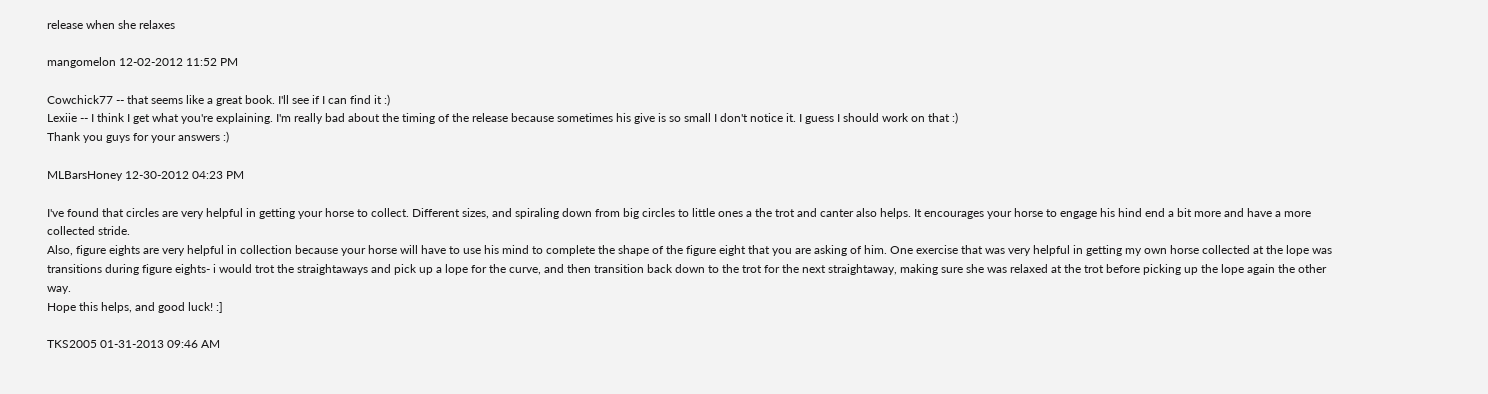release when she relaxes

mangomelon 12-02-2012 11:52 PM

Cowchick77 -- that seems like a great book. I'll see if I can find it :)
Lexiie -- I think I get what you're explaining. I'm really bad about the timing of the release because sometimes his give is so small I don't notice it. I guess I should work on that :)
Thank you guys for your answers :)

MLBarsHoney 12-30-2012 04:23 PM

I've found that circles are very helpful in getting your horse to collect. Different sizes, and spiraling down from big circles to little ones a the trot and canter also helps. It encourages your horse to engage his hind end a bit more and have a more collected stride.
Also, figure eights are very helpful in collection because your horse will have to use his mind to complete the shape of the figure eight that you are asking of him. One exercise that was very helpful in getting my own horse collected at the lope was transitions during figure eights- i would trot the straightaways and pick up a lope for the curve, and then transition back down to the trot for the next straightaway, making sure she was relaxed at the trot before picking up the lope again the other way.
Hope this helps, and good luck! :]

TKS2005 01-31-2013 09:46 AM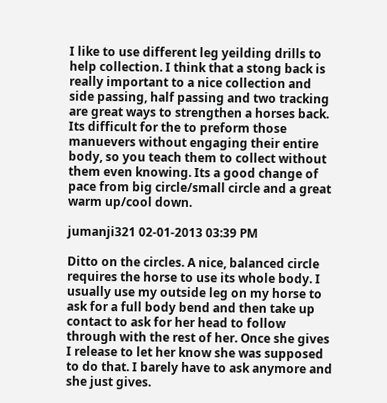I like to use different leg yeilding drills to help collection. I think that a stong back is really important to a nice collection and side passing, half passing and two tracking are great ways to strengthen a horses back. Its difficult for the to preform those manuevers without engaging their entire body, so you teach them to collect without them even knowing. Its a good change of pace from big circle/small circle and a great warm up/cool down.

jumanji321 02-01-2013 03:39 PM

Ditto on the circles. A nice, balanced circle requires the horse to use its whole body. I usually use my outside leg on my horse to ask for a full body bend and then take up contact to ask for her head to follow through with the rest of her. Once she gives I release to let her know she was supposed to do that. I barely have to ask anymore and she just gives.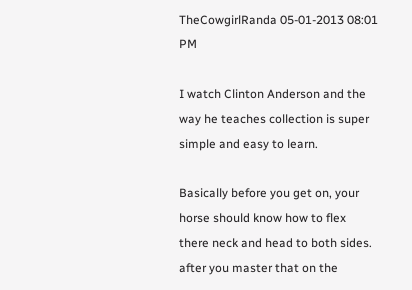TheCowgirlRanda 05-01-2013 08:01 PM

I watch Clinton Anderson and the way he teaches collection is super simple and easy to learn.

Basically before you get on, your horse should know how to flex there neck and head to both sides. after you master that on the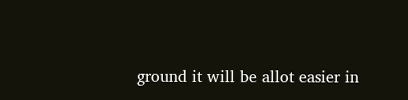ground it will be allot easier in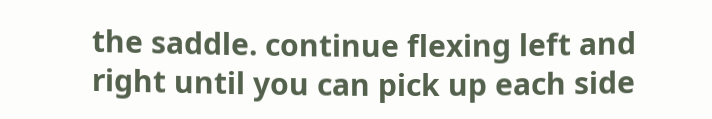the saddle. continue flexing left and right until you can pick up each side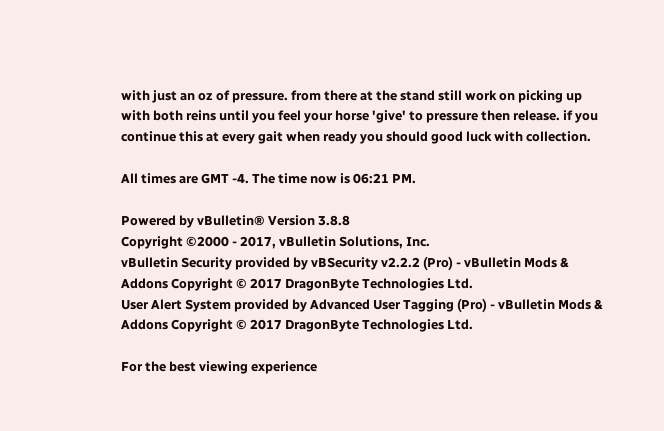with just an oz of pressure. from there at the stand still work on picking up with both reins until you feel your horse 'give' to pressure then release. if you continue this at every gait when ready you should good luck with collection.

All times are GMT -4. The time now is 06:21 PM.

Powered by vBulletin® Version 3.8.8
Copyright ©2000 - 2017, vBulletin Solutions, Inc.
vBulletin Security provided by vBSecurity v2.2.2 (Pro) - vBulletin Mods & Addons Copyright © 2017 DragonByte Technologies Ltd.
User Alert System provided by Advanced User Tagging (Pro) - vBulletin Mods & Addons Copyright © 2017 DragonByte Technologies Ltd.

For the best viewing experience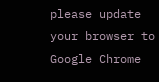please update your browser to Google Chrome